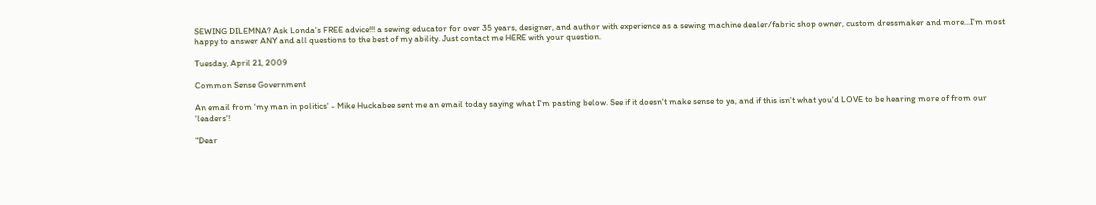SEWING DILEMNA? Ask Londa's FREE advice!!! a sewing educator for over 35 years, designer, and author with experience as a sewing machine dealer/fabric shop owner, custom dressmaker and more...I'm most happy to answer ANY and all questions to the best of my ability. Just contact me HERE with your question.

Tuesday, April 21, 2009

Common Sense Government

An email from 'my man in politics' - Mike Huckabee sent me an email today saying what I'm pasting below. See if it doesn't make sense to ya, and if this isn't what you'd LOVE to be hearing more of from our 'leaders'!

"Dear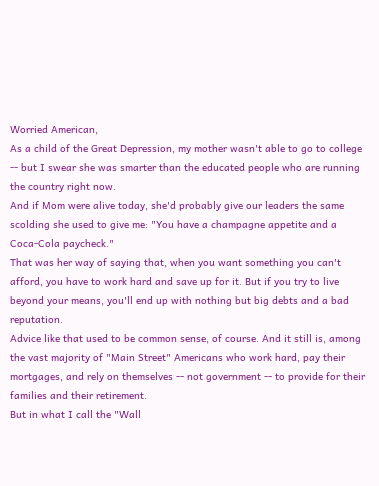Worried American,
As a child of the Great Depression, my mother wasn't able to go to college -- but I swear she was smarter than the educated people who are running the country right now.
And if Mom were alive today, she'd probably give our leaders the same scolding she used to give me: "You have a champagne appetite and a Coca-Cola paycheck."
That was her way of saying that, when you want something you can't afford, you have to work hard and save up for it. But if you try to live beyond your means, you'll end up with nothing but big debts and a bad reputation.
Advice like that used to be common sense, of course. And it still is, among the vast majority of "Main Street" Americans who work hard, pay their mortgages, and rely on themselves -- not government -- to provide for their families and their retirement.
But in what I call the "Wall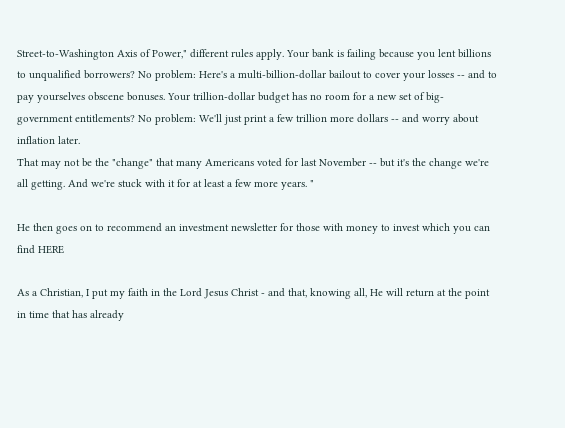Street-to-Washington Axis of Power," different rules apply. Your bank is failing because you lent billions to unqualified borrowers? No problem: Here's a multi-billion-dollar bailout to cover your losses -- and to pay yourselves obscene bonuses. Your trillion-dollar budget has no room for a new set of big-government entitlements? No problem: We'll just print a few trillion more dollars -- and worry about inflation later.
That may not be the "change" that many Americans voted for last November -- but it's the change we're all getting. And we're stuck with it for at least a few more years. "

He then goes on to recommend an investment newsletter for those with money to invest which you can find HERE

As a Christian, I put my faith in the Lord Jesus Christ - and that, knowing all, He will return at the point in time that has already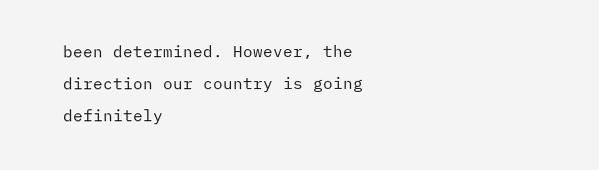been determined. However, the direction our country is going definitely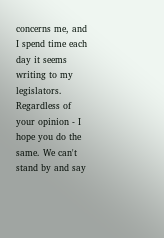concerns me, and I spend time each day it seems writing to my legislators. Regardless of your opinion - I hope you do the same. We can't stand by and say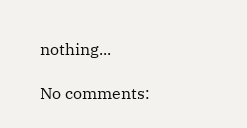nothing...

No comments: